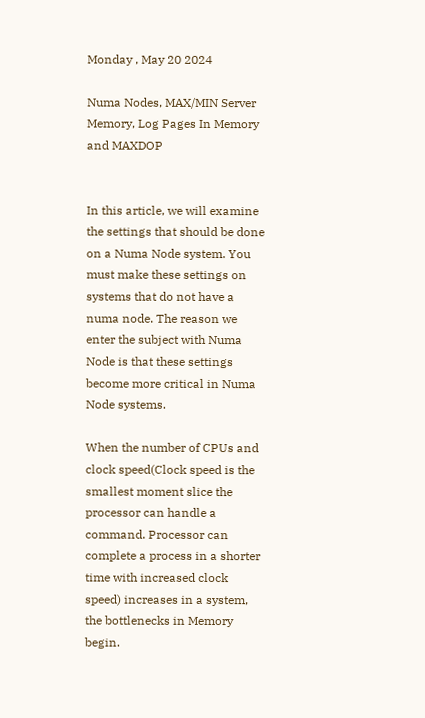Monday , May 20 2024

Numa Nodes, MAX/MIN Server Memory, Log Pages In Memory and MAXDOP


In this article, we will examine the settings that should be done on a Numa Node system. You must make these settings on systems that do not have a numa node. The reason we enter the subject with Numa Node is that these settings become more critical in Numa Node systems.

When the number of CPUs and clock speed(Clock speed is the smallest moment slice the processor can handle a command. Processor can complete a process in a shorter time with increased clock speed) increases in a system, the bottlenecks in Memory begin.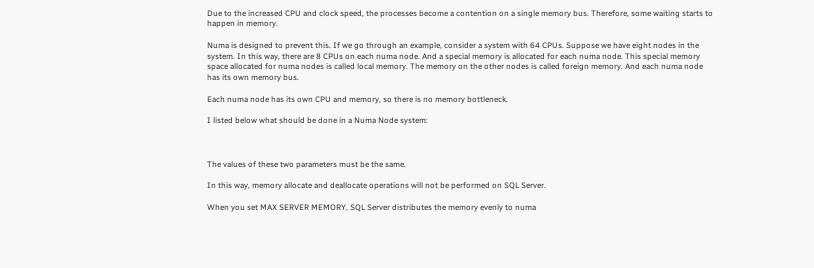Due to the increased CPU and clock speed, the processes become a contention on a single memory bus. Therefore, some waiting starts to happen in memory.

Numa is designed to prevent this. If we go through an example, consider a system with 64 CPUs. Suppose we have eight nodes in the system. In this way, there are 8 CPUs on each numa node. And a special memory is allocated for each numa node. This special memory space allocated for numa nodes is called local memory. The memory on the other nodes is called foreign memory. And each numa node has its own memory bus.

Each numa node has its own CPU and memory, so there is no memory bottleneck.

I listed below what should be done in a Numa Node system:



The values of these two parameters must be the same.

In this way, memory allocate and deallocate operations will not be performed on SQL Server.

When you set MAX SERVER MEMORY, SQL Server distributes the memory evenly to numa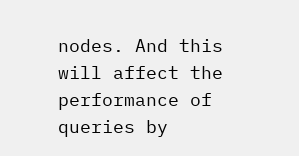nodes. And this will affect the performance of queries by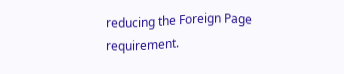reducing the Foreign Page requirement.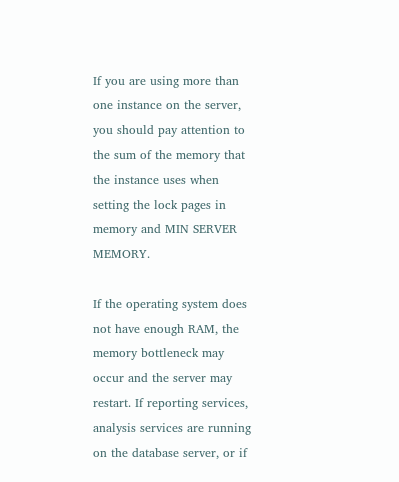If you are using more than one instance on the server, you should pay attention to the sum of the memory that the instance uses when setting the lock pages in memory and MIN SERVER MEMORY.

If the operating system does not have enough RAM, the memory bottleneck may occur and the server may restart. If reporting services, analysis services are running on the database server, or if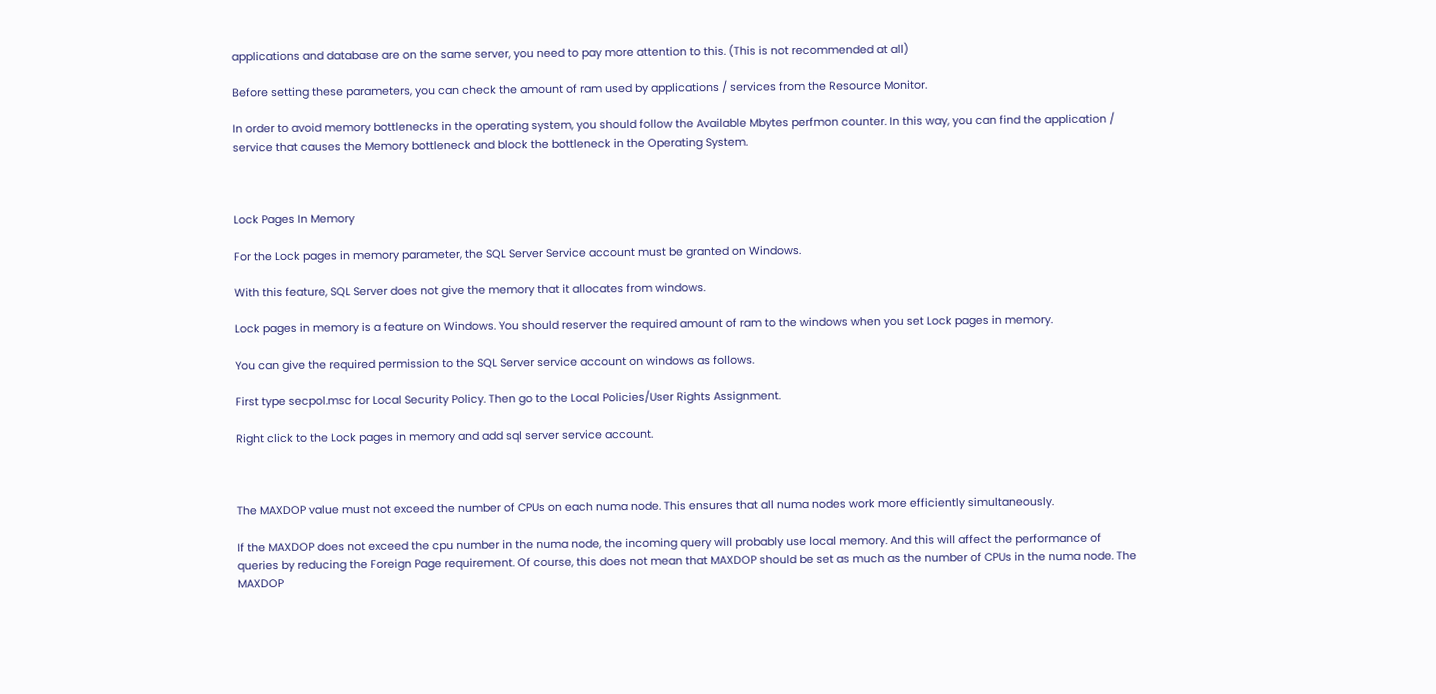applications and database are on the same server, you need to pay more attention to this. (This is not recommended at all)

Before setting these parameters, you can check the amount of ram used by applications / services from the Resource Monitor.

In order to avoid memory bottlenecks in the operating system, you should follow the Available Mbytes perfmon counter. In this way, you can find the application / service that causes the Memory bottleneck and block the bottleneck in the Operating System.



Lock Pages In Memory

For the Lock pages in memory parameter, the SQL Server Service account must be granted on Windows.

With this feature, SQL Server does not give the memory that it allocates from windows.

Lock pages in memory is a feature on Windows. You should reserver the required amount of ram to the windows when you set Lock pages in memory.

You can give the required permission to the SQL Server service account on windows as follows.

First type secpol.msc for Local Security Policy. Then go to the Local Policies/User Rights Assignment.

Right click to the Lock pages in memory and add sql server service account.



The MAXDOP value must not exceed the number of CPUs on each numa node. This ensures that all numa nodes work more efficiently simultaneously.

If the MAXDOP does not exceed the cpu number in the numa node, the incoming query will probably use local memory. And this will affect the performance of queries by reducing the Foreign Page requirement. Of course, this does not mean that MAXDOP should be set as much as the number of CPUs in the numa node. The MAXDOP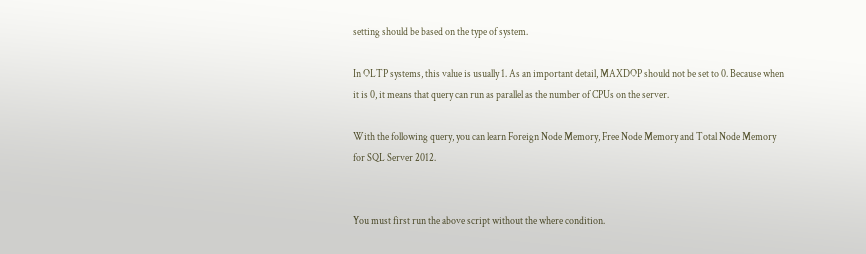setting should be based on the type of system.

In OLTP systems, this value is usually 1. As an important detail, MAXDOP should not be set to 0. Because when it is 0, it means that query can run as parallel as the number of CPUs on the server.

With the following query, you can learn Foreign Node Memory, Free Node Memory and Total Node Memory for SQL Server 2012.


You must first run the above script without the where condition.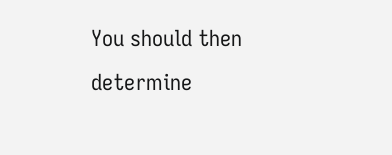You should then determine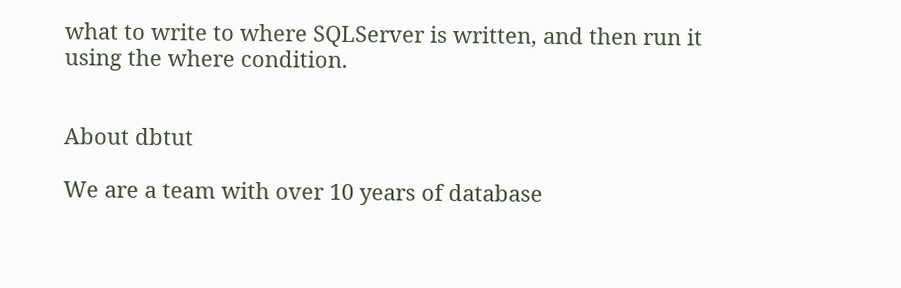what to write to where SQLServer is written, and then run it using the where condition.


About dbtut

We are a team with over 10 years of database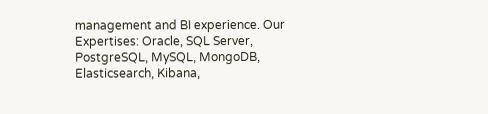management and BI experience. Our Expertises: Oracle, SQL Server, PostgreSQL, MySQL, MongoDB, Elasticsearch, Kibana,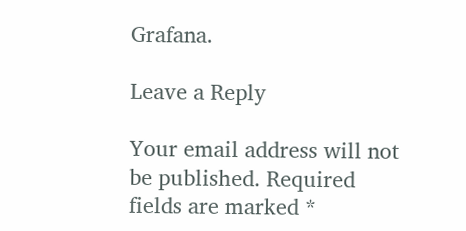Grafana.

Leave a Reply

Your email address will not be published. Required fields are marked *